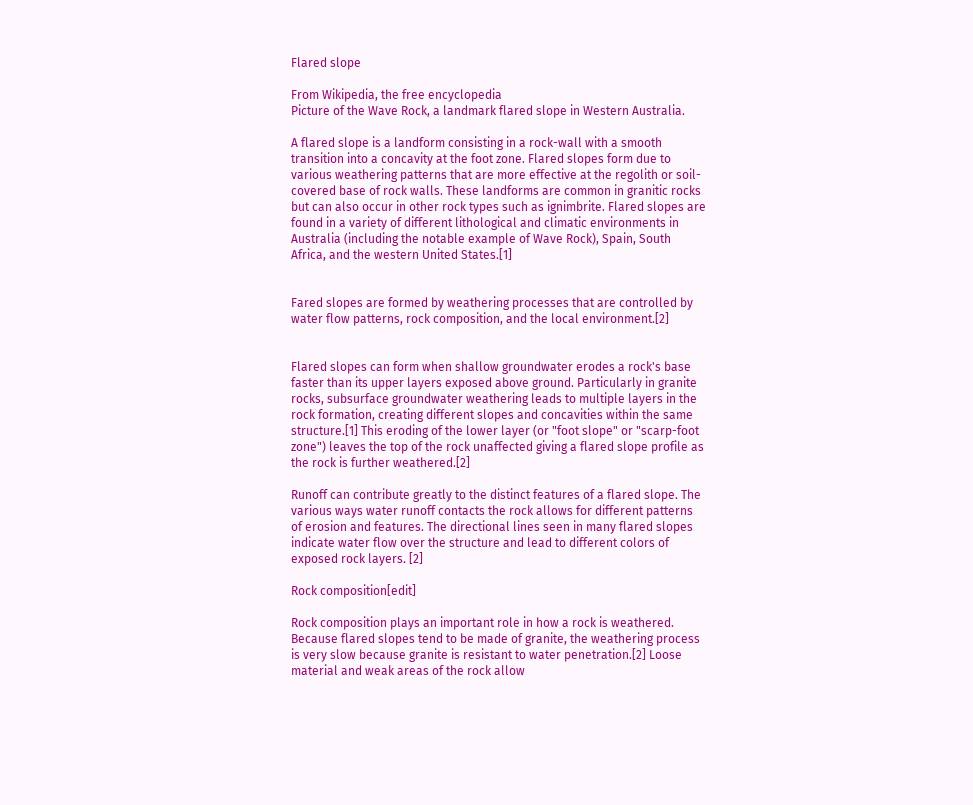Flared slope

From Wikipedia, the free encyclopedia
Picture of the Wave Rock, a landmark flared slope in Western Australia.

A flared slope is a landform consisting in a rock-wall with a smooth transition into a concavity at the foot zone. Flared slopes form due to various weathering patterns that are more effective at the regolith or soil-covered base of rock walls. These landforms are common in granitic rocks but can also occur in other rock types such as ignimbrite. Flared slopes are found in a variety of different lithological and climatic environments in Australia (including the notable example of Wave Rock), Spain, South Africa, and the western United States.[1]


Fared slopes are formed by weathering processes that are controlled by water flow patterns, rock composition, and the local environment.[2]


Flared slopes can form when shallow groundwater erodes a rock's base faster than its upper layers exposed above ground. Particularly in granite rocks, subsurface groundwater weathering leads to multiple layers in the rock formation, creating different slopes and concavities within the same structure.[1] This eroding of the lower layer (or "foot slope" or "scarp-foot zone") leaves the top of the rock unaffected giving a flared slope profile as the rock is further weathered.[2]

Runoff can contribute greatly to the distinct features of a flared slope. The various ways water runoff contacts the rock allows for different patterns of erosion and features. The directional lines seen in many flared slopes indicate water flow over the structure and lead to different colors of exposed rock layers. [2]

Rock composition[edit]

Rock composition plays an important role in how a rock is weathered. Because flared slopes tend to be made of granite, the weathering process is very slow because granite is resistant to water penetration.[2] Loose material and weak areas of the rock allow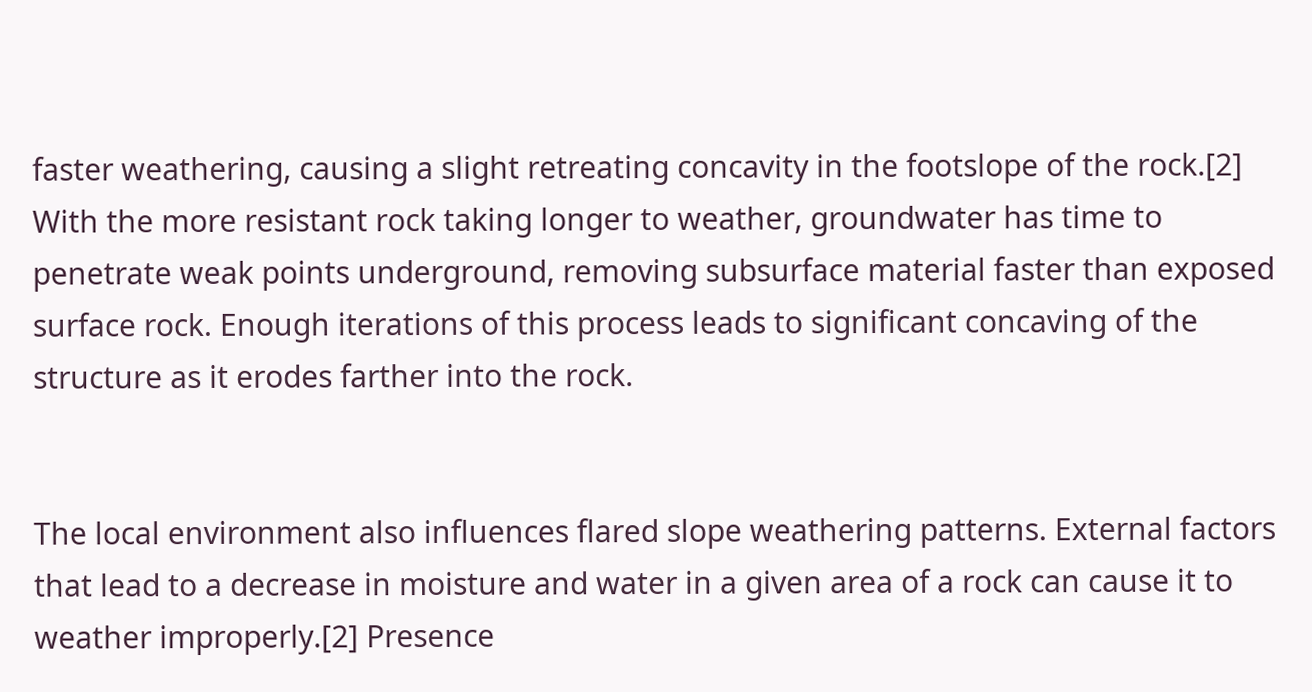faster weathering, causing a slight retreating concavity in the footslope of the rock.[2] With the more resistant rock taking longer to weather, groundwater has time to penetrate weak points underground, removing subsurface material faster than exposed surface rock. Enough iterations of this process leads to significant concaving of the structure as it erodes farther into the rock.


The local environment also influences flared slope weathering patterns. External factors that lead to a decrease in moisture and water in a given area of a rock can cause it to weather improperly.[2] Presence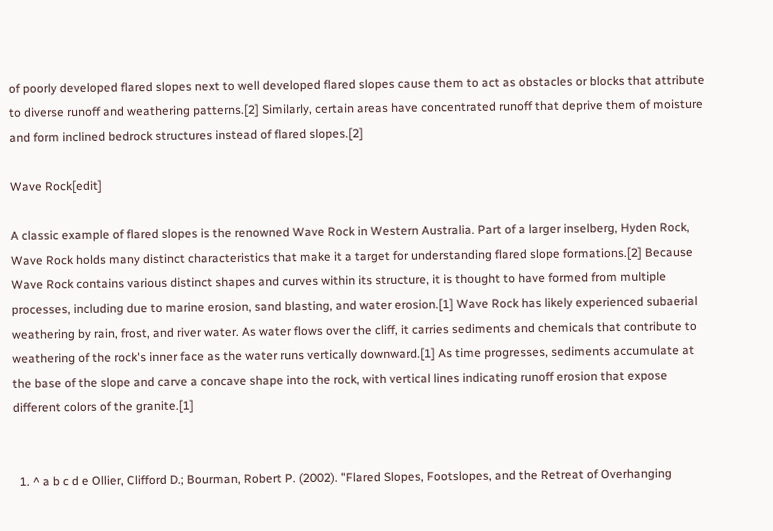of poorly developed flared slopes next to well developed flared slopes cause them to act as obstacles or blocks that attribute to diverse runoff and weathering patterns.[2] Similarly, certain areas have concentrated runoff that deprive them of moisture and form inclined bedrock structures instead of flared slopes.[2]

Wave Rock[edit]

A classic example of flared slopes is the renowned Wave Rock in Western Australia. Part of a larger inselberg, Hyden Rock, Wave Rock holds many distinct characteristics that make it a target for understanding flared slope formations.[2] Because Wave Rock contains various distinct shapes and curves within its structure, it is thought to have formed from multiple processes, including due to marine erosion, sand blasting, and water erosion.[1] Wave Rock has likely experienced subaerial weathering by rain, frost, and river water. As water flows over the cliff, it carries sediments and chemicals that contribute to weathering of the rock's inner face as the water runs vertically downward.[1] As time progresses, sediments accumulate at the base of the slope and carve a concave shape into the rock, with vertical lines indicating runoff erosion that expose different colors of the granite.[1]


  1. ^ a b c d e Ollier, Clifford D.; Bourman, Robert P. (2002). "Flared Slopes, Footslopes, and the Retreat of Overhanging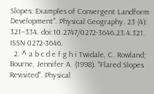Slopes: Examples of Convergent Landform Development". Physical Geography. 23 (4): 321–334. doi:10.2747/0272-3646.23.4.321. ISSN 0272-3646.
  2. ^ a b c d e f g h i Twidale, C. Rowland; Bourne, Jennifer A. (1998). "Flared Slopes Revisited". Physical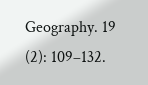Geography. 19 (2): 109–132.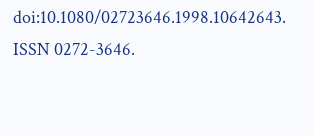doi:10.1080/02723646.1998.10642643. ISSN 0272-3646.